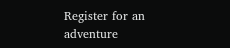Register for an adventure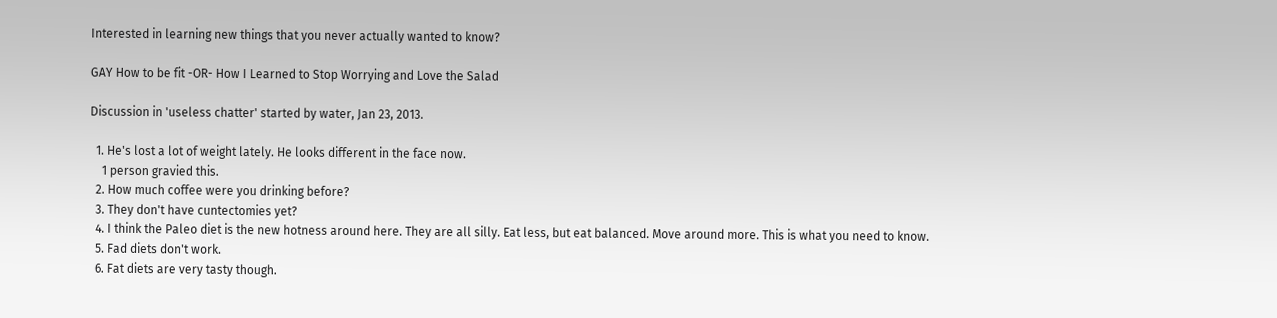Interested in learning new things that you never actually wanted to know?

GAY How to be fit -OR- How I Learned to Stop Worrying and Love the Salad

Discussion in 'useless chatter' started by water, Jan 23, 2013.

  1. He's lost a lot of weight lately. He looks different in the face now.
    1 person gravied this.
  2. How much coffee were you drinking before?
  3. They don't have cuntectomies yet?
  4. I think the Paleo diet is the new hotness around here. They are all silly. Eat less, but eat balanced. Move around more. This is what you need to know.
  5. Fad diets don't work.
  6. Fat diets are very tasty though.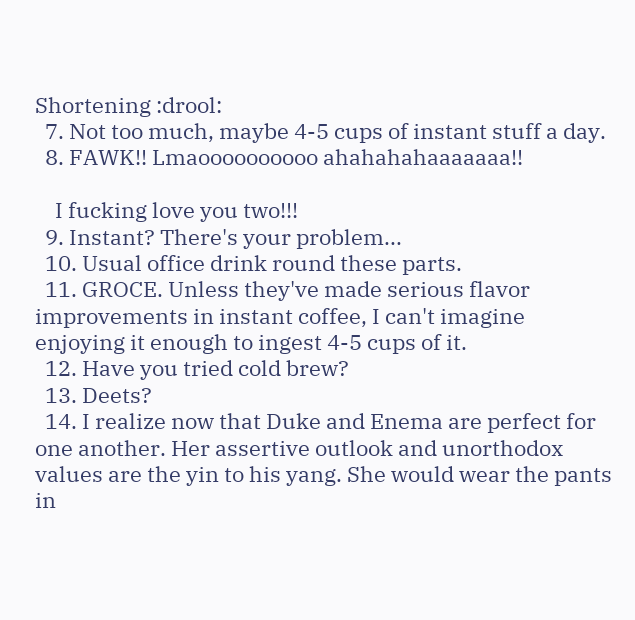Shortening :drool:
  7. Not too much, maybe 4-5 cups of instant stuff a day.
  8. FAWK!! Lmaoooooooooo ahahahahaaaaaaa!!

    I fucking love you two!!!
  9. Instant? There's your problem...
  10. Usual office drink round these parts.
  11. GROCE. Unless they've made serious flavor improvements in instant coffee, I can't imagine enjoying it enough to ingest 4-5 cups of it.
  12. Have you tried cold brew?
  13. Deets?
  14. I realize now that Duke and Enema are perfect for one another. Her assertive outlook and unorthodox values are the yin to his yang. She would wear the pants in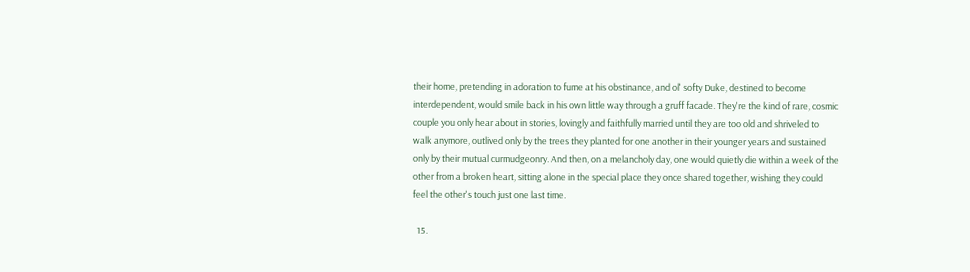their home, pretending in adoration to fume at his obstinance, and ol' softy Duke, destined to become interdependent, would smile back in his own little way through a gruff facade. They're the kind of rare, cosmic couple you only hear about in stories, lovingly and faithfully married until they are too old and shriveled to walk anymore, outlived only by the trees they planted for one another in their younger years and sustained only by their mutual curmudgeonry. And then, on a melancholy day, one would quietly die within a week of the other from a broken heart, sitting alone in the special place they once shared together, wishing they could feel the other's touch just one last time.

  15.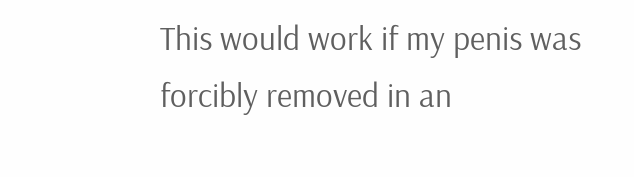This would work if my penis was forcibly removed in an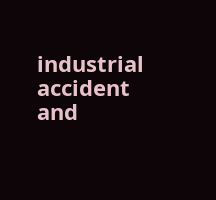industrial accident and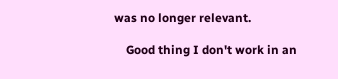was no longer relevant.

    Good thing I don't work in an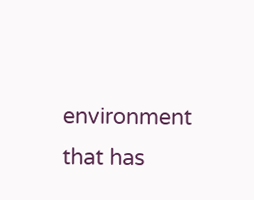environment that has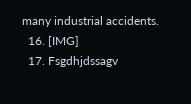many industrial accidents.
  16. [IMG]
  17. Fsgdhjdssagv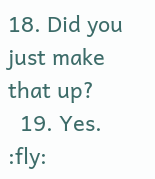18. Did you just make that up?
  19. Yes. :fly: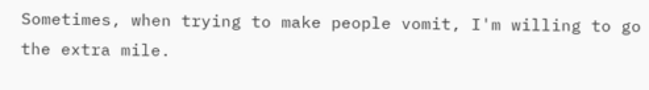Sometimes, when trying to make people vomit, I'm willing to go the extra mile.